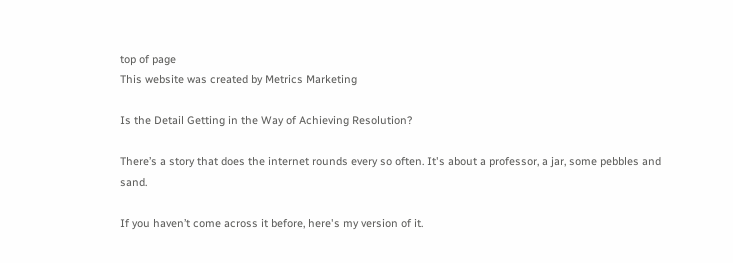top of page
This website was created by Metrics Marketing

Is the Detail Getting in the Way of Achieving Resolution?

There’s a story that does the internet rounds every so often. It's about a professor, a jar, some pebbles and sand.

If you haven’t come across it before, here's my version of it.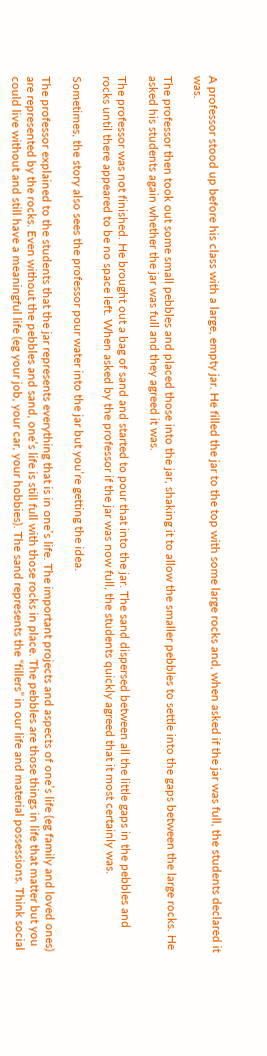A professor stood up before his class with a large, empty jar. He filled the jar to the top with some large rocks and, when asked if the jar was full, the students declared it was.

The professor then took out some small pebbles and placed those into the jar, shaking it to allow the smaller pebbles to settle into the gaps between the large rocks. He asked his students again whether the jar was full and they agreed it was.

The professor was not finished. He brought out a bag of sand and started to pour that into the jar. The sand dispersed between all the little gaps in the pebbles and rocks until there appeared to be no space left. When asked by the professor if the jar was now full, the students quickly agreed that it most certainly was.

Sometimes, the story also sees the professor pour water into the jar but you’re getting the idea.

The professor explained to the students that the jar represents everything that is in one’s life. The important projects and aspects of one’s life (eg family and loved ones) are represented by the rocks. Even without the pebbles and sand, one’s life is still full with those rocks in place. The pebbles are those things in life that matter but you could live without and still have a meaningful life (eg your job, your car, your hobbies). The sand represents the “fillers” in our life and material possessions. Think social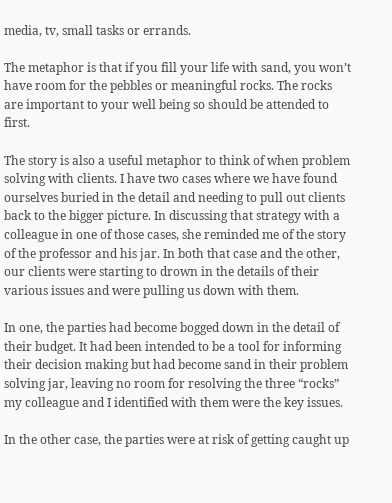media, tv, small tasks or errands.

The metaphor is that if you fill your life with sand, you won’t have room for the pebbles or meaningful rocks. The rocks are important to your well being so should be attended to first.

The story is also a useful metaphor to think of when problem solving with clients. I have two cases where we have found ourselves buried in the detail and needing to pull out clients back to the bigger picture. In discussing that strategy with a colleague in one of those cases, she reminded me of the story of the professor and his jar. In both that case and the other, our clients were starting to drown in the details of their various issues and were pulling us down with them.

In one, the parties had become bogged down in the detail of their budget. It had been intended to be a tool for informing their decision making but had become sand in their problem solving jar, leaving no room for resolving the three “rocks” my colleague and I identified with them were the key issues.

In the other case, the parties were at risk of getting caught up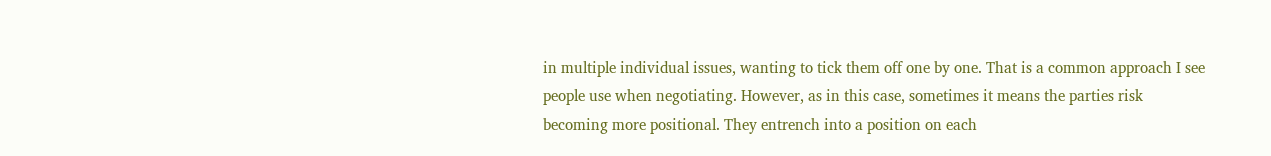in multiple individual issues, wanting to tick them off one by one. That is a common approach I see people use when negotiating. However, as in this case, sometimes it means the parties risk becoming more positional. They entrench into a position on each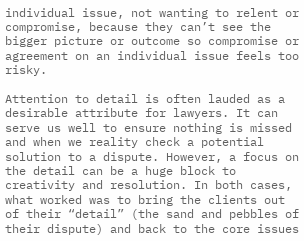individual issue, not wanting to relent or compromise, because they can’t see the bigger picture or outcome so compromise or agreement on an individual issue feels too risky.

Attention to detail is often lauded as a desirable attribute for lawyers. It can serve us well to ensure nothing is missed and when we reality check a potential solution to a dispute. However, a focus on the detail can be a huge block to creativity and resolution. In both cases, what worked was to bring the clients out of their “detail” (the sand and pebbles of their dispute) and back to the core issues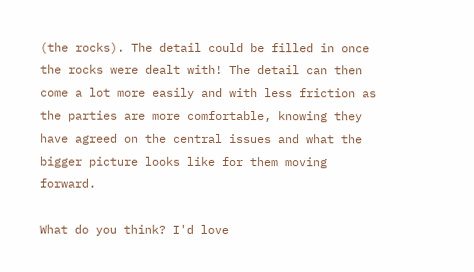(the rocks). The detail could be filled in once the rocks were dealt with! The detail can then come a lot more easily and with less friction as the parties are more comfortable, knowing they have agreed on the central issues and what the bigger picture looks like for them moving forward.

What do you think? I'd love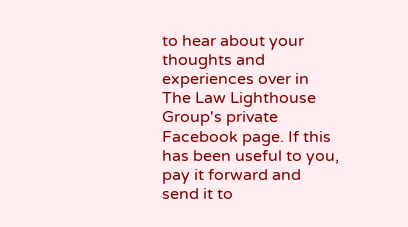to hear about your thoughts and experiences over in The Law Lighthouse Group's private Facebook page. If this has been useful to you, pay it forward and send it to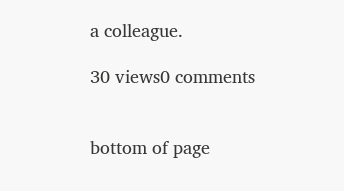a colleague.

30 views0 comments


bottom of page